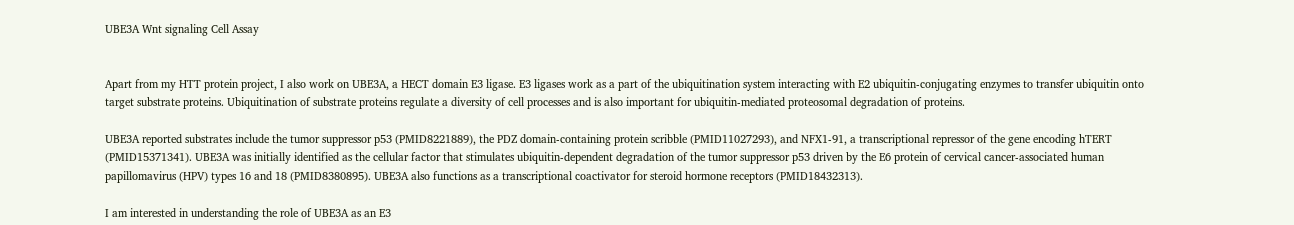UBE3A Wnt signaling Cell Assay


Apart from my HTT protein project, I also work on UBE3A, a HECT domain E3 ligase. E3 ligases work as a part of the ubiquitination system interacting with E2 ubiquitin-conjugating enzymes to transfer ubiquitin onto target substrate proteins. Ubiquitination of substrate proteins regulate a diversity of cell processes and is also important for ubiquitin-mediated proteosomal degradation of proteins.

UBE3A reported substrates include the tumor suppressor p53 (PMID8221889), the PDZ domain-containing protein scribble (PMID11027293), and NFX1-91, a transcriptional repressor of the gene encoding hTERT (PMID15371341). UBE3A was initially identified as the cellular factor that stimulates ubiquitin-dependent degradation of the tumor suppressor p53 driven by the E6 protein of cervical cancer-associated human papillomavirus (HPV) types 16 and 18 (PMID8380895). UBE3A also functions as a transcriptional coactivator for steroid hormone receptors (PMID18432313).

I am interested in understanding the role of UBE3A as an E3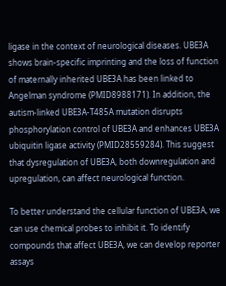ligase in the context of neurological diseases. UBE3A shows brain-specific imprinting and the loss of function of maternally inherited UBE3A has been linked to Angelman syndrome (PMID8988171). In addition, the autism-linked UBE3A-T485A mutation disrupts phosphorylation control of UBE3A and enhances UBE3A ubiquitin ligase activity (PMID28559284). This suggest that dysregulation of UBE3A, both downregulation and upregulation, can affect neurological function.

To better understand the cellular function of UBE3A, we can use chemical probes to inhibit it. To identify compounds that affect UBE3A, we can develop reporter assays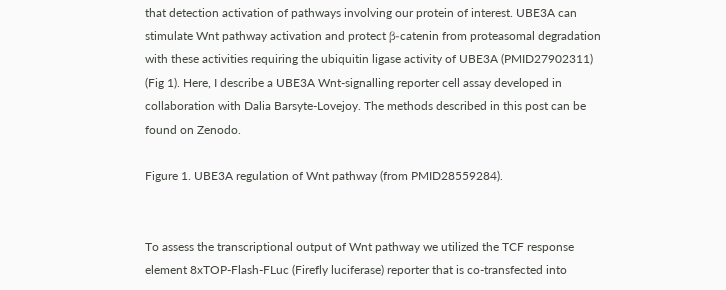that detection activation of pathways involving our protein of interest. UBE3A can stimulate Wnt pathway activation and protect β-catenin from proteasomal degradation with these activities requiring the ubiquitin ligase activity of UBE3A (PMID27902311) (Fig 1). Here, I describe a UBE3A Wnt-signalling reporter cell assay developed in collaboration with Dalia Barsyte-Lovejoy. The methods described in this post can be found on Zenodo.

Figure 1. UBE3A regulation of Wnt pathway (from PMID28559284).


To assess the transcriptional output of Wnt pathway we utilized the TCF response element 8xTOP-Flash-FLuc (Firefly luciferase) reporter that is co-transfected into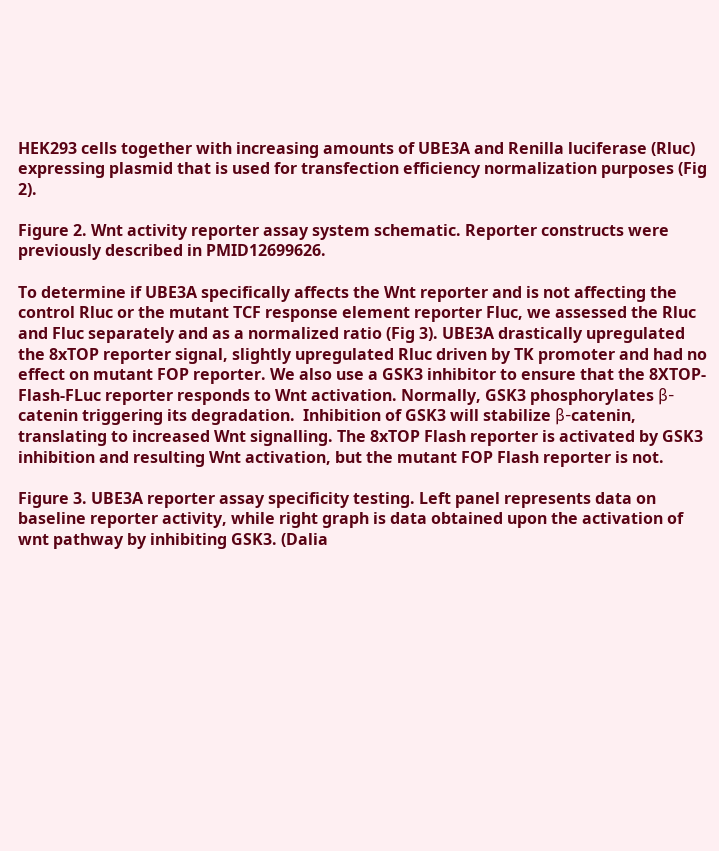HEK293 cells together with increasing amounts of UBE3A and Renilla luciferase (Rluc) expressing plasmid that is used for transfection efficiency normalization purposes (Fig 2).

Figure 2. Wnt activity reporter assay system schematic. Reporter constructs were previously described in PMID12699626.

To determine if UBE3A specifically affects the Wnt reporter and is not affecting the control Rluc or the mutant TCF response element reporter Fluc, we assessed the Rluc and Fluc separately and as a normalized ratio (Fig 3). UBE3A drastically upregulated the 8xTOP reporter signal, slightly upregulated Rluc driven by TK promoter and had no effect on mutant FOP reporter. We also use a GSK3 inhibitor to ensure that the 8XTOP-Flash-FLuc reporter responds to Wnt activation. Normally, GSK3 phosphorylates β-catenin triggering its degradation.  Inhibition of GSK3 will stabilize β-catenin, translating to increased Wnt signalling. The 8xTOP Flash reporter is activated by GSK3 inhibition and resulting Wnt activation, but the mutant FOP Flash reporter is not.

Figure 3. UBE3A reporter assay specificity testing. Left panel represents data on baseline reporter activity, while right graph is data obtained upon the activation of wnt pathway by inhibiting GSK3. (Dalia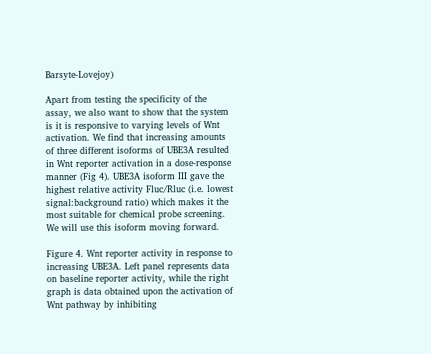Barsyte-Lovejoy)

Apart from testing the specificity of the assay, we also want to show that the system is it is responsive to varying levels of Wnt activation. We find that increasing amounts of three different isoforms of UBE3A resulted in Wnt reporter activation in a dose-response manner (Fig 4). UBE3A isoform III gave the highest relative activity Fluc/Rluc (i.e. lowest signal:background ratio) which makes it the most suitable for chemical probe screening. We will use this isoform moving forward.

Figure 4. Wnt reporter activity in response to increasing UBE3A. Left panel represents data on baseline reporter activity, while the right graph is data obtained upon the activation of Wnt pathway by inhibiting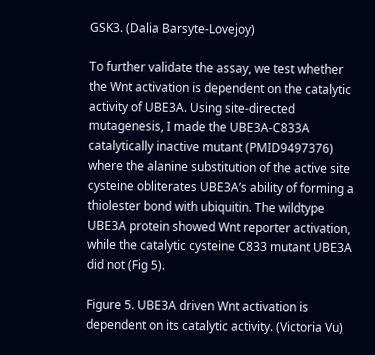GSK3. (Dalia Barsyte-Lovejoy)

To further validate the assay, we test whether the Wnt activation is dependent on the catalytic activity of UBE3A. Using site-directed mutagenesis, I made the UBE3A-C833A catalytically inactive mutant (PMID9497376) where the alanine substitution of the active site cysteine obliterates UBE3A’s ability of forming a thiolester bond with ubiquitin. The wildtype UBE3A protein showed Wnt reporter activation, while the catalytic cysteine C833 mutant UBE3A did not (Fig 5).

Figure 5. UBE3A driven Wnt activation is dependent on its catalytic activity. (Victoria Vu)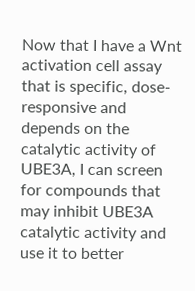Now that I have a Wnt activation cell assay that is specific, dose-responsive and depends on the catalytic activity of UBE3A, I can screen for compounds that may inhibit UBE3A catalytic activity and use it to better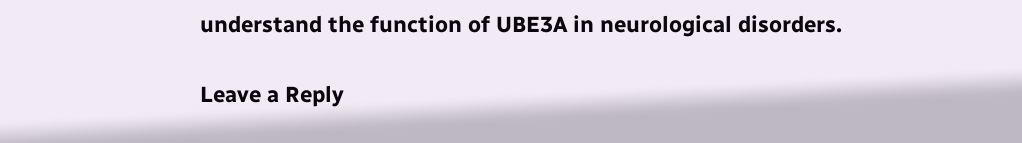understand the function of UBE3A in neurological disorders.

Leave a Reply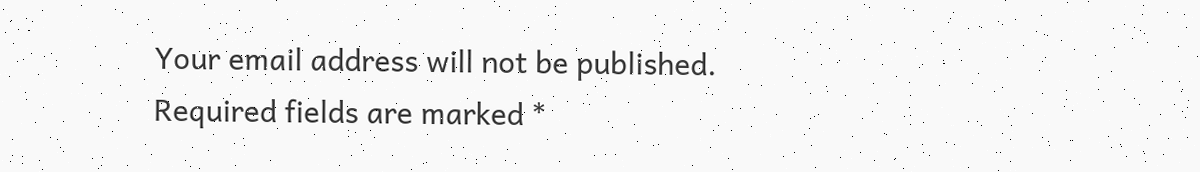Your email address will not be published. Required fields are marked *